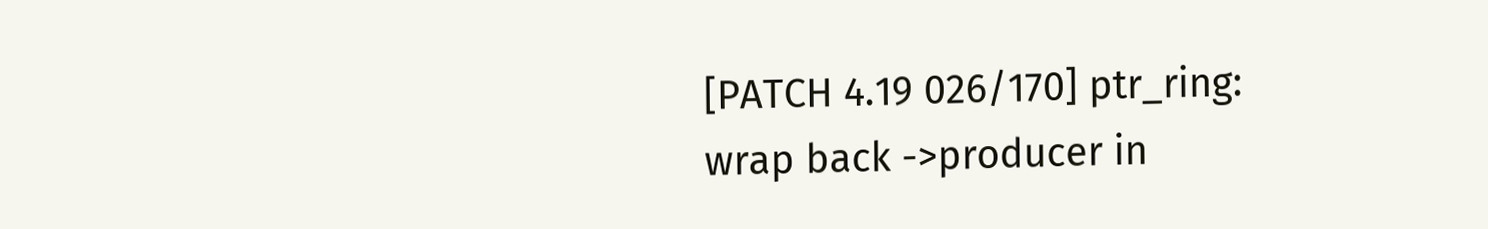[PATCH 4.19 026/170] ptr_ring: wrap back ->producer in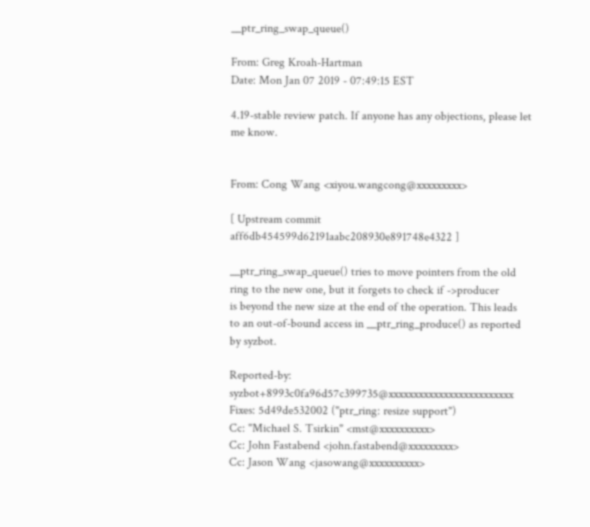__ptr_ring_swap_queue()

From: Greg Kroah-Hartman
Date: Mon Jan 07 2019 - 07:49:15 EST

4.19-stable review patch. If anyone has any objections, please let me know.


From: Cong Wang <xiyou.wangcong@xxxxxxxxx>

[ Upstream commit aff6db454599d62191aabc208930e891748e4322 ]

__ptr_ring_swap_queue() tries to move pointers from the old
ring to the new one, but it forgets to check if ->producer
is beyond the new size at the end of the operation. This leads
to an out-of-bound access in __ptr_ring_produce() as reported
by syzbot.

Reported-by: syzbot+8993c0fa96d57c399735@xxxxxxxxxxxxxxxxxxxxxxxxx
Fixes: 5d49de532002 ("ptr_ring: resize support")
Cc: "Michael S. Tsirkin" <mst@xxxxxxxxxx>
Cc: John Fastabend <john.fastabend@xxxxxxxxx>
Cc: Jason Wang <jasowang@xxxxxxxxxx>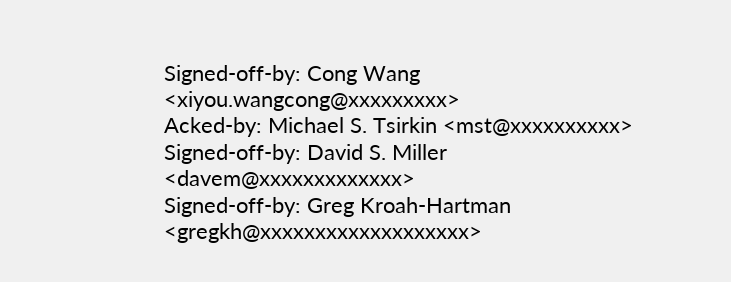Signed-off-by: Cong Wang <xiyou.wangcong@xxxxxxxxx>
Acked-by: Michael S. Tsirkin <mst@xxxxxxxxxx>
Signed-off-by: David S. Miller <davem@xxxxxxxxxxxxx>
Signed-off-by: Greg Kroah-Hartman <gregkh@xxxxxxxxxxxxxxxxxxx>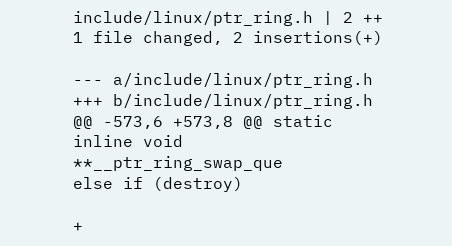include/linux/ptr_ring.h | 2 ++
1 file changed, 2 insertions(+)

--- a/include/linux/ptr_ring.h
+++ b/include/linux/ptr_ring.h
@@ -573,6 +573,8 @@ static inline void **__ptr_ring_swap_que
else if (destroy)

+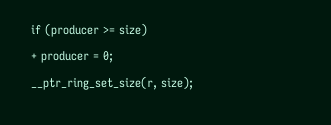if (producer >= size)
+ producer = 0;
__ptr_ring_set_size(r, size);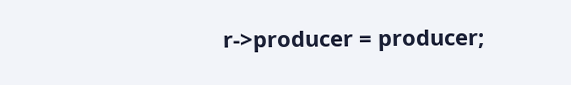r->producer = producer;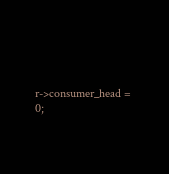r->consumer_head = 0;